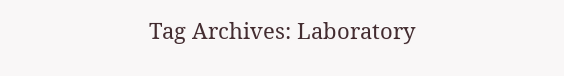Tag Archives: Laboratory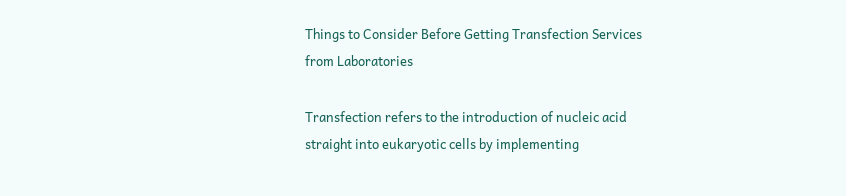Things to Consider Before Getting Transfection Services from Laboratories

Transfection refers to the introduction of nucleic acid straight into eukaryotic cells by implementing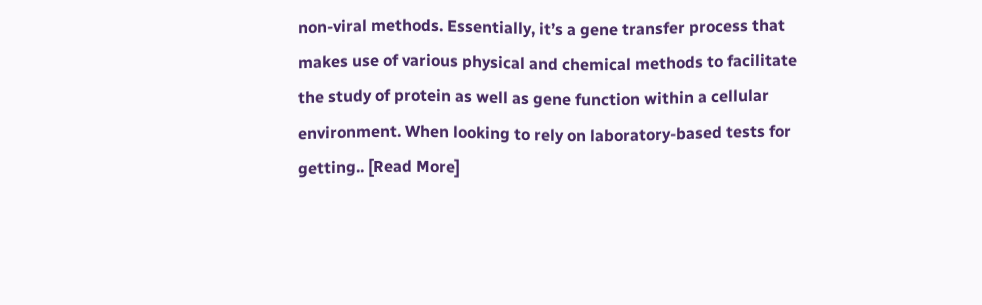non-viral methods. Essentially, it’s a gene transfer process that makes use of various physical and chemical methods to facilitate the study of protein as well as gene function within a cellular environment. When looking to rely on laboratory-based tests for getting.. [Read More]